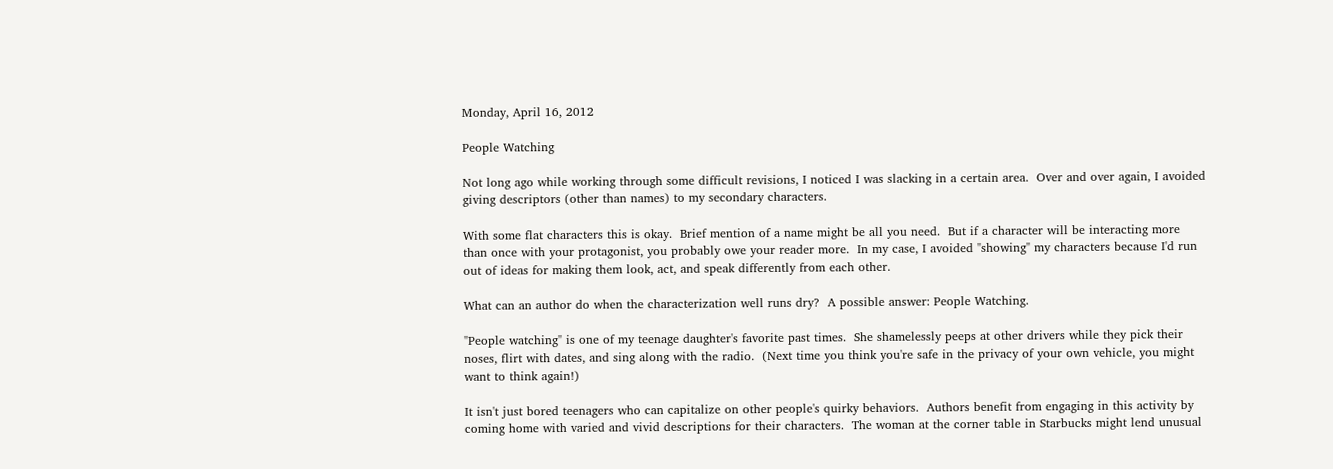Monday, April 16, 2012

People Watching

Not long ago while working through some difficult revisions, I noticed I was slacking in a certain area.  Over and over again, I avoided giving descriptors (other than names) to my secondary characters.

With some flat characters this is okay.  Brief mention of a name might be all you need.  But if a character will be interacting more than once with your protagonist, you probably owe your reader more.  In my case, I avoided "showing" my characters because I'd run out of ideas for making them look, act, and speak differently from each other.

What can an author do when the characterization well runs dry?  A possible answer: People Watching.

"People watching" is one of my teenage daughter's favorite past times.  She shamelessly peeps at other drivers while they pick their noses, flirt with dates, and sing along with the radio.  (Next time you think you're safe in the privacy of your own vehicle, you might want to think again!)

It isn't just bored teenagers who can capitalize on other people's quirky behaviors.  Authors benefit from engaging in this activity by coming home with varied and vivid descriptions for their characters.  The woman at the corner table in Starbucks might lend unusual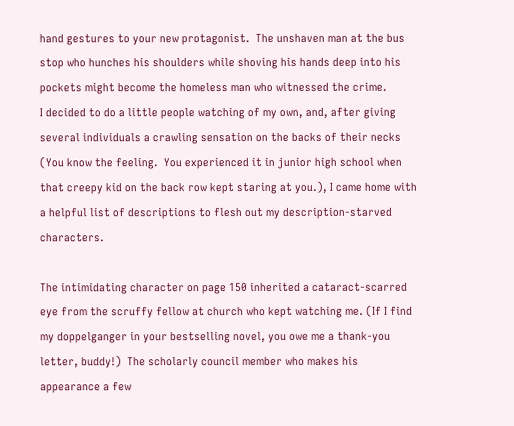hand gestures to your new protagonist.  The unshaven man at the bus stop who hunches his shoulders while shoving his hands deep into his pockets might become the homeless man who witnessed the crime.
I decided to do a little people watching of my own, and, after giving several individuals a crawling sensation on the backs of their necks (You know the feeling.  You experienced it in junior high school when that creepy kid on the back row kept staring at you.), I came home with a helpful list of descriptions to flesh out my description-starved characters.

The intimidating character on page 150 inherited a cataract-scarred eye from the scruffy fellow at church who kept watching me. (If I find my doppelganger in your bestselling novel, you owe me a thank-you letter, buddy!)  The scholarly council member who makes his appearance a few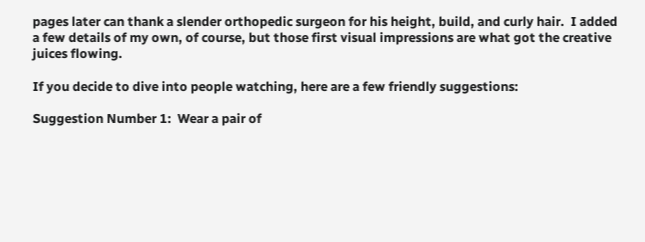pages later can thank a slender orthopedic surgeon for his height, build, and curly hair.  I added a few details of my own, of course, but those first visual impressions are what got the creative juices flowing.

If you decide to dive into people watching, here are a few friendly suggestions:

Suggestion Number 1:  Wear a pair of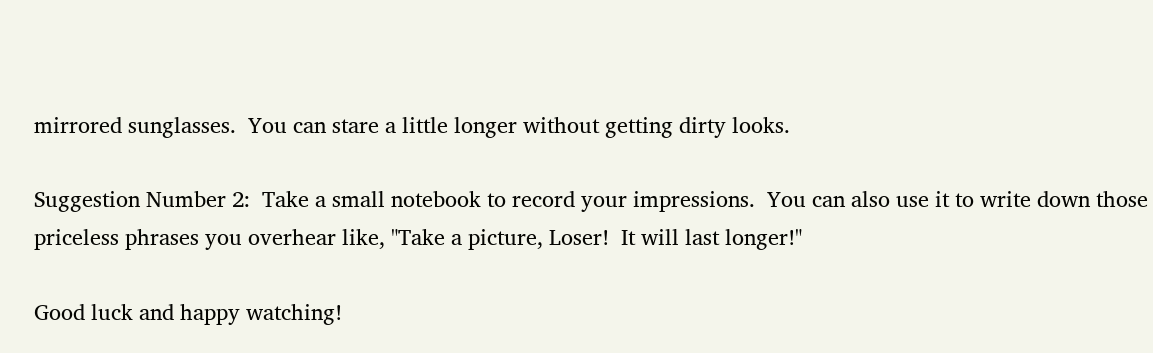mirrored sunglasses.  You can stare a little longer without getting dirty looks.

Suggestion Number 2:  Take a small notebook to record your impressions.  You can also use it to write down those priceless phrases you overhear like, "Take a picture, Loser!  It will last longer!"

Good luck and happy watching!